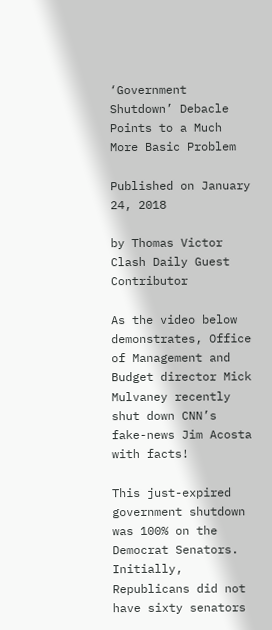‘Government Shutdown’ Debacle Points to a Much More Basic Problem

Published on January 24, 2018

by Thomas Victor
Clash Daily Guest Contributor

As the video below demonstrates, Office of Management and Budget director Mick Mulvaney recently shut down CNN’s fake-news Jim Acosta with facts!

This just-expired government shutdown was 100% on the Democrat Senators. Initially, Republicans did not have sixty senators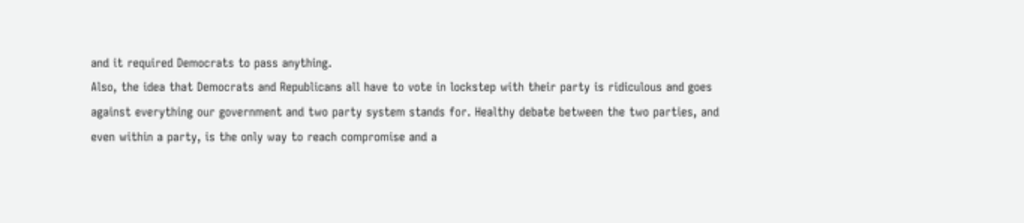and it required Democrats to pass anything.
Also, the idea that Democrats and Republicans all have to vote in lockstep with their party is ridiculous and goes against everything our government and two party system stands for. Healthy debate between the two parties, and even within a party, is the only way to reach compromise and a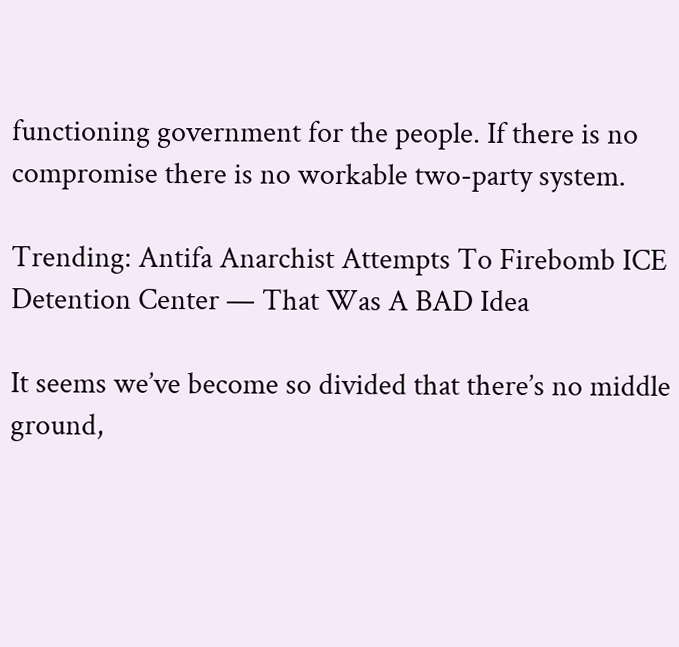functioning government for the people. If there is no compromise there is no workable two-party system.

Trending: Antifa Anarchist Attempts To Firebomb ICE Detention Center — That Was A BAD Idea

It seems we’ve become so divided that there’s no middle ground,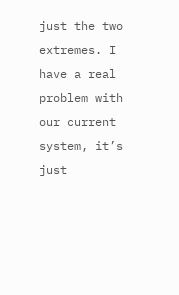just the two extremes. I have a real problem with our current system, it’s just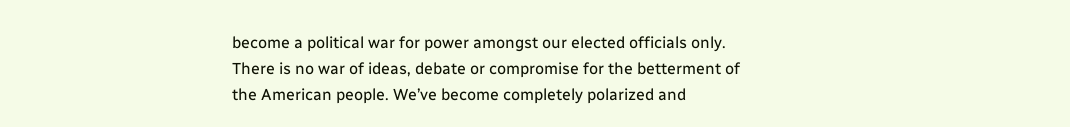become a political war for power amongst our elected officials only. There is no war of ideas, debate or compromise for the betterment of the American people. We’ve become completely polarized and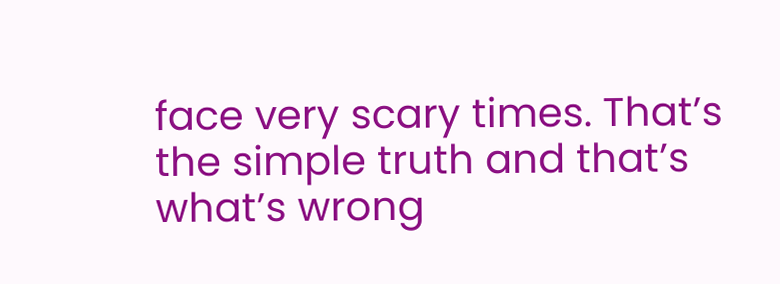face very scary times. That’s the simple truth and that’s what’s wrong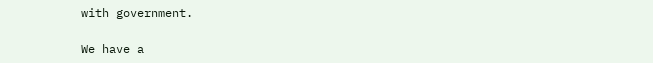with government.

We have a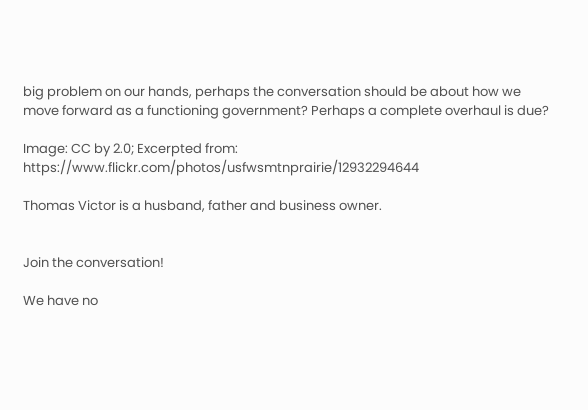big problem on our hands, perhaps the conversation should be about how we move forward as a functioning government? Perhaps a complete overhaul is due?

Image: CC by 2.0; Excerpted from: https://www.flickr.com/photos/usfwsmtnprairie/12932294644

Thomas Victor is a husband, father and business owner.


Join the conversation!

We have no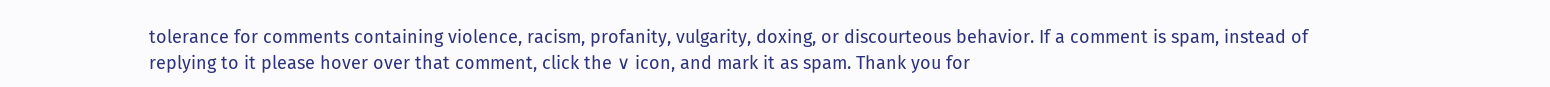tolerance for comments containing violence, racism, profanity, vulgarity, doxing, or discourteous behavior. If a comment is spam, instead of replying to it please hover over that comment, click the ∨ icon, and mark it as spam. Thank you for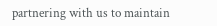partnering with us to maintain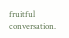fruitful conversation.